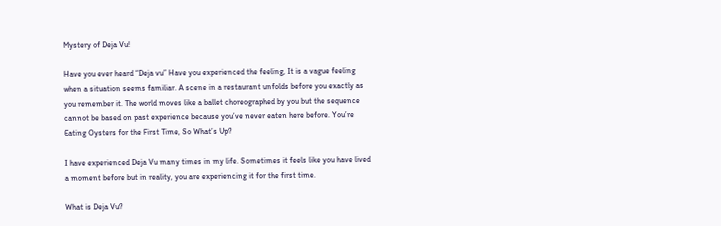Mystery of Deja Vu!

Have you ever heard “Deja vu” Have you experienced the feeling, It is a vague feeling when a situation seems familiar. A scene in a restaurant unfolds before you exactly as you remember it. The world moves like a ballet choreographed by you but the sequence cannot be based on past experience because you’ve never eaten here before. You’re Eating Oysters for the First Time, So What’s Up?

I have experienced Deja Vu many times in my life. Sometimes it feels like you have lived a moment before but in reality, you are experiencing it for the first time.

What is Deja Vu?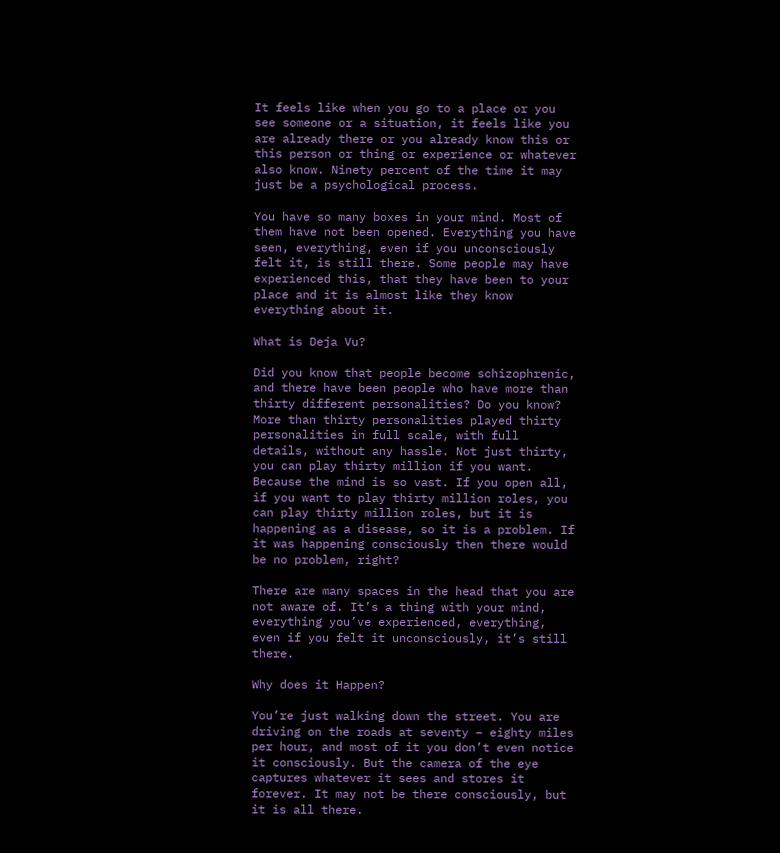It feels like when you go to a place or you see someone or a situation, it feels like you are already there or you already know this or this person or thing or experience or whatever also know. Ninety percent of the time it may just be a psychological process.

You have so many boxes in your mind. Most of them have not been opened. Everything you have seen, everything, even if you unconsciously felt it, is still there. Some people may have experienced this, that they have been to your place and it is almost like they know everything about it.

What is Deja Vu?

Did you know that people become schizophrenic, and there have been people who have more than thirty different personalities? Do you know? More than thirty personalities played thirty personalities in full scale, with full details, without any hassle. Not just thirty, you can play thirty million if you want. Because the mind is so vast. If you open all, if you want to play thirty million roles, you can play thirty million roles, but it is happening as a disease, so it is a problem. If it was happening consciously then there would be no problem, right?

There are many spaces in the head that you are not aware of. It’s a thing with your mind, everything you’ve experienced, everything, even if you felt it unconsciously, it’s still there.

Why does it Happen?

You’re just walking down the street. You are driving on the roads at seventy – eighty miles per hour, and most of it you don’t even notice it consciously. But the camera of the eye captures whatever it sees and stores it forever. It may not be there consciously, but it is all there.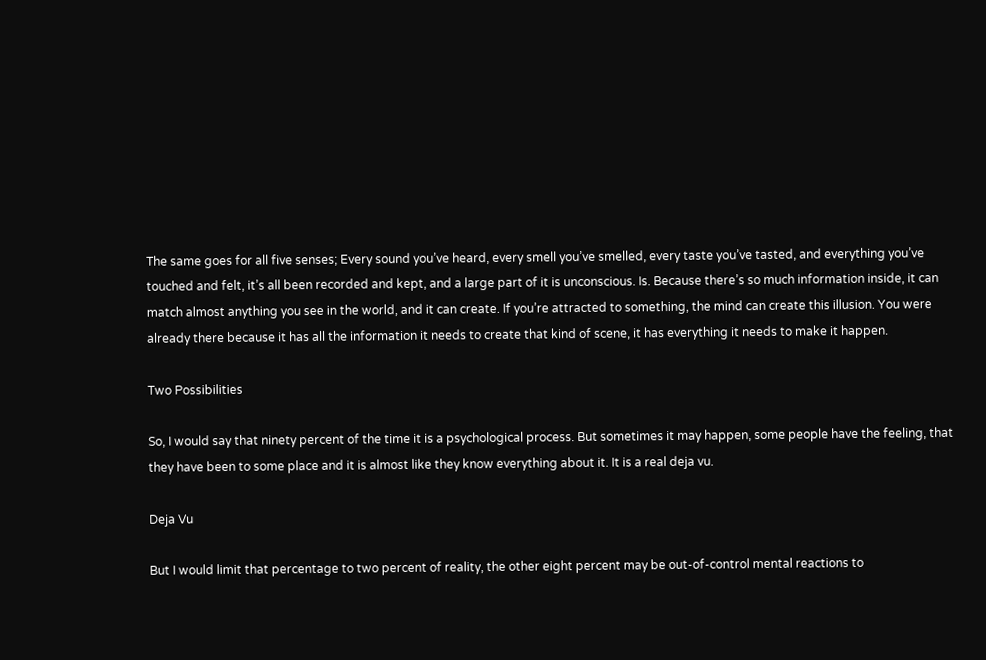The same goes for all five senses; Every sound you’ve heard, every smell you’ve smelled, every taste you’ve tasted, and everything you’ve touched and felt, it’s all been recorded and kept, and a large part of it is unconscious. Is. Because there’s so much information inside, it can match almost anything you see in the world, and it can create. If you’re attracted to something, the mind can create this illusion. You were already there because it has all the information it needs to create that kind of scene, it has everything it needs to make it happen.

Two Possibilities

So, I would say that ninety percent of the time it is a psychological process. But sometimes it may happen, some people have the feeling, that they have been to some place and it is almost like they know everything about it. It is a real deja vu.

Deja Vu

But I would limit that percentage to two percent of reality, the other eight percent may be out-of-control mental reactions to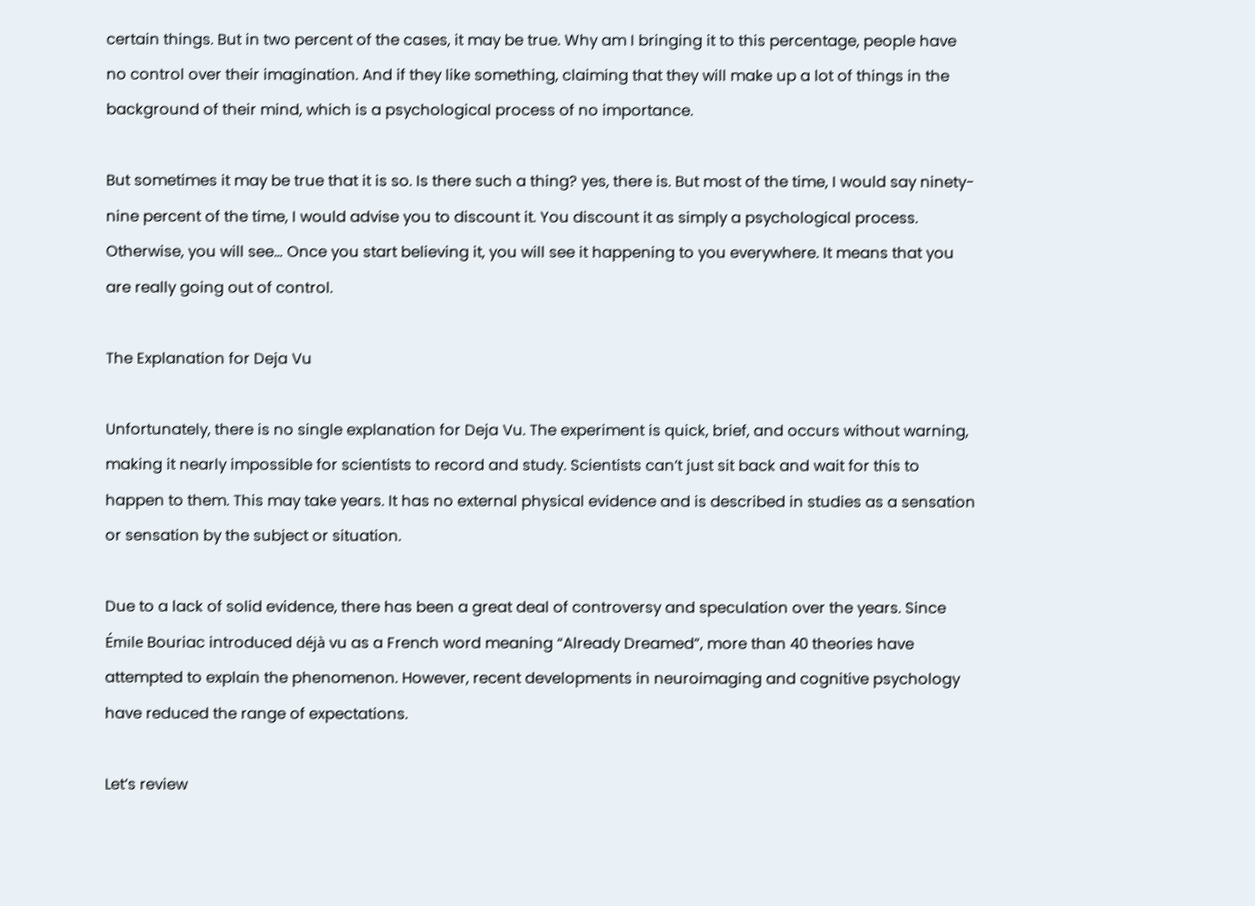certain things. But in two percent of the cases, it may be true. Why am I bringing it to this percentage, people have no control over their imagination. And if they like something, claiming that they will make up a lot of things in the background of their mind, which is a psychological process of no importance.

But sometimes it may be true that it is so. Is there such a thing? yes, there is. But most of the time, I would say ninety-nine percent of the time, I would advise you to discount it. You discount it as simply a psychological process. Otherwise, you will see… Once you start believing it, you will see it happening to you everywhere. It means that you are really going out of control.

The Explanation for Deja Vu

Unfortunately, there is no single explanation for Deja Vu. The experiment is quick, brief, and occurs without warning, making it nearly impossible for scientists to record and study. Scientists can’t just sit back and wait for this to happen to them. This may take years. It has no external physical evidence and is described in studies as a sensation or sensation by the subject or situation.

Due to a lack of solid evidence, there has been a great deal of controversy and speculation over the years. Since Émile Bouriac introduced déjà vu as a French word meaning “Already Dreamed”, more than 40 theories have attempted to explain the phenomenon. However, recent developments in neuroimaging and cognitive psychology have reduced the range of expectations.

Let’s review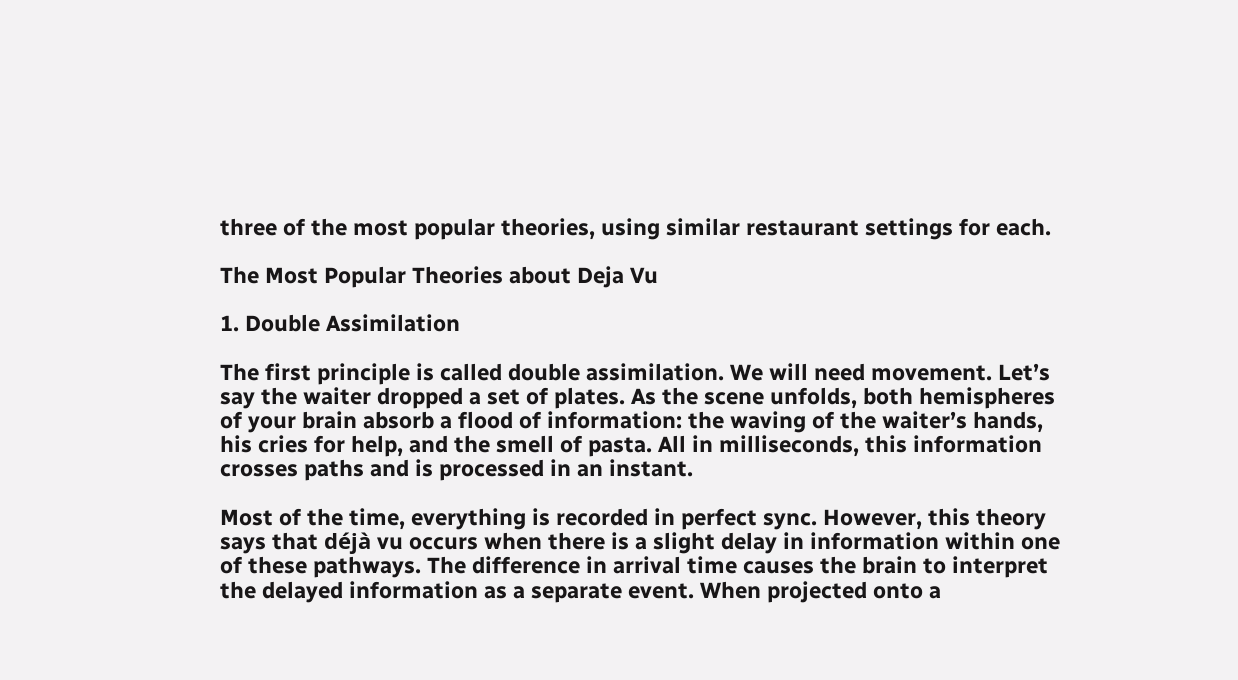three of the most popular theories, using similar restaurant settings for each.

The Most Popular Theories about Deja Vu

1. Double Assimilation

The first principle is called double assimilation. We will need movement. Let’s say the waiter dropped a set of plates. As the scene unfolds, both hemispheres of your brain absorb a flood of information: the waving of the waiter’s hands, his cries for help, and the smell of pasta. All in milliseconds, this information crosses paths and is processed in an instant.

Most of the time, everything is recorded in perfect sync. However, this theory says that déjà vu occurs when there is a slight delay in information within one of these pathways. The difference in arrival time causes the brain to interpret the delayed information as a separate event. When projected onto a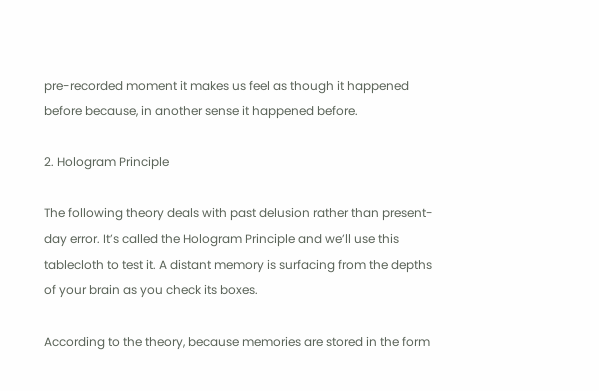pre-recorded moment it makes us feel as though it happened before because, in another sense it happened before.

2. Hologram Principle

The following theory deals with past delusion rather than present-day error. It’s called the Hologram Principle and we’ll use this tablecloth to test it. A distant memory is surfacing from the depths of your brain as you check its boxes.

According to the theory, because memories are stored in the form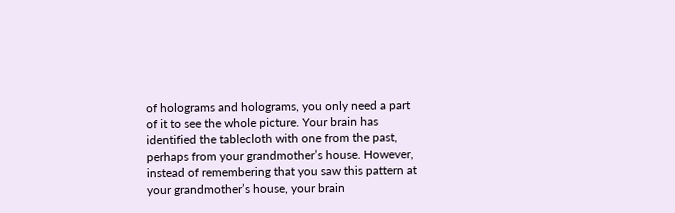of holograms and holograms, you only need a part of it to see the whole picture. Your brain has identified the tablecloth with one from the past, perhaps from your grandmother’s house. However, instead of remembering that you saw this pattern at your grandmother’s house, your brain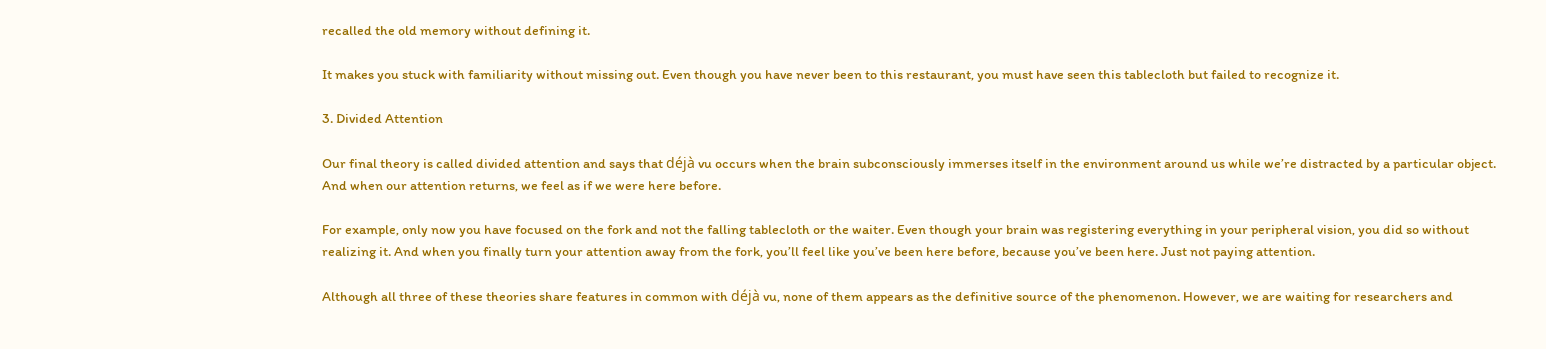recalled the old memory without defining it.

It makes you stuck with familiarity without missing out. Even though you have never been to this restaurant, you must have seen this tablecloth but failed to recognize it.

3. Divided Attention

Our final theory is called divided attention and says that déjà vu occurs when the brain subconsciously immerses itself in the environment around us while we’re distracted by a particular object. And when our attention returns, we feel as if we were here before.

For example, only now you have focused on the fork and not the falling tablecloth or the waiter. Even though your brain was registering everything in your peripheral vision, you did so without realizing it. And when you finally turn your attention away from the fork, you’ll feel like you’ve been here before, because you’ve been here. Just not paying attention.

Although all three of these theories share features in common with déjà vu, none of them appears as the definitive source of the phenomenon. However, we are waiting for researchers and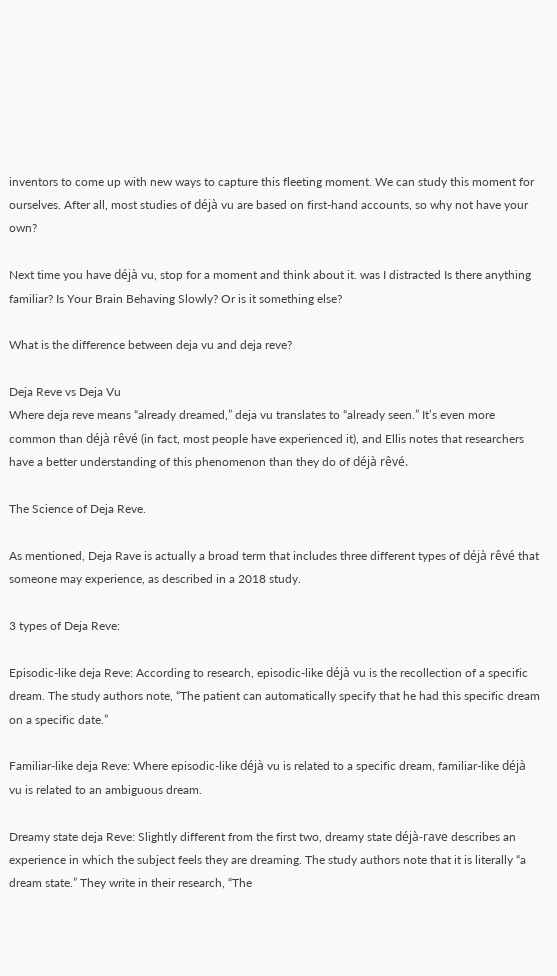inventors to come up with new ways to capture this fleeting moment. We can study this moment for ourselves. After all, most studies of déjà vu are based on first-hand accounts, so why not have your own?

Next time you have déjà vu, stop for a moment and think about it. was I distracted Is there anything familiar? Is Your Brain Behaving Slowly? Or is it something else?

What is the difference between deja vu and deja reve?

Deja Reve vs Deja Vu
Where deja reve means “already dreamed,” deja vu translates to “already seen.” It’s even more common than déjà rêvé (in fact, most people have experienced it), and Ellis notes that researchers have a better understanding of this phenomenon than they do of déjà rêvé.

The Science of Deja Reve.

As mentioned, Deja Rave is actually a broad term that includes three different types of déjà rêvé that someone may experience, as described in a 2018 study.

3 types of Deja Reve:

Episodic-like deja Reve: According to research, episodic-like déjà vu is the recollection of a specific dream. The study authors note, “The patient can automatically specify that he had this specific dream on a specific date.”

Familiar-like deja Reve: Where episodic-like déjà vu is related to a specific dream, familiar-like déjà vu is related to an ambiguous dream.

Dreamy state deja Reve: Slightly different from the first two, dreamy state déjà-rave describes an experience in which the subject feels they are dreaming. The study authors note that it is literally “a dream state.” They write in their research, “The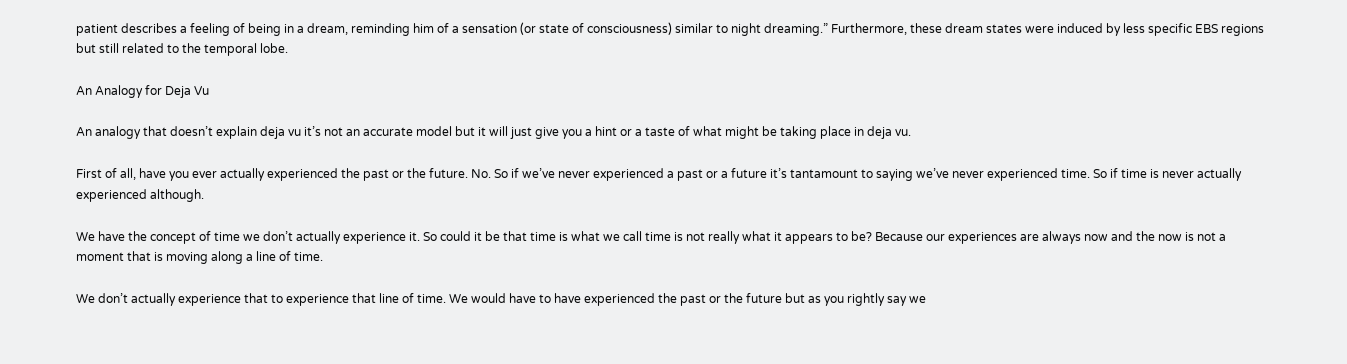patient describes a feeling of being in a dream, reminding him of a sensation (or state of consciousness) similar to night dreaming.” Furthermore, these dream states were induced by less specific EBS regions but still related to the temporal lobe.

An Analogy for Deja Vu

An analogy that doesn’t explain deja vu it’s not an accurate model but it will just give you a hint or a taste of what might be taking place in deja vu.

First of all, have you ever actually experienced the past or the future. No. So if we’ve never experienced a past or a future it’s tantamount to saying we’ve never experienced time. So if time is never actually experienced although.

We have the concept of time we don’t actually experience it. So could it be that time is what we call time is not really what it appears to be? Because our experiences are always now and the now is not a moment that is moving along a line of time.

We don’t actually experience that to experience that line of time. We would have to have experienced the past or the future but as you rightly say we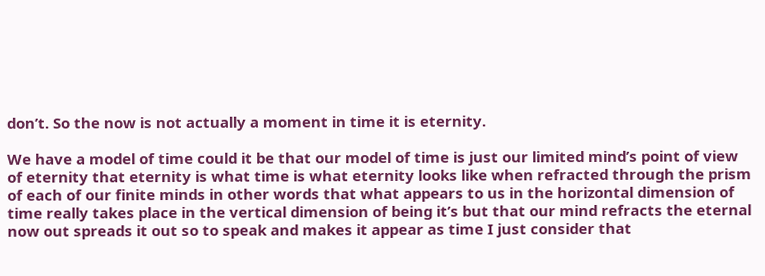don’t. So the now is not actually a moment in time it is eternity.

We have a model of time could it be that our model of time is just our limited mind’s point of view of eternity that eternity is what time is what eternity looks like when refracted through the prism of each of our finite minds in other words that what appears to us in the horizontal dimension of time really takes place in the vertical dimension of being it’s but that our mind refracts the eternal now out spreads it out so to speak and makes it appear as time I just consider that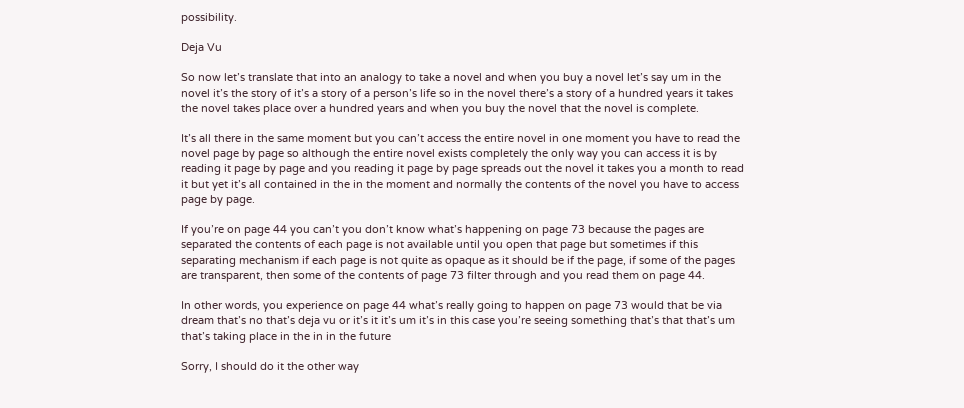possibility.

Deja Vu

So now let’s translate that into an analogy to take a novel and when you buy a novel let’s say um in the novel it’s the story of it’s a story of a person’s life so in the novel there’s a story of a hundred years it takes the novel takes place over a hundred years and when you buy the novel that the novel is complete.

It’s all there in the same moment but you can’t access the entire novel in one moment you have to read the novel page by page so although the entire novel exists completely the only way you can access it is by reading it page by page and you reading it page by page spreads out the novel it takes you a month to read it but yet it’s all contained in the in the moment and normally the contents of the novel you have to access page by page.

If you’re on page 44 you can’t you don’t know what’s happening on page 73 because the pages are separated the contents of each page is not available until you open that page but sometimes if this separating mechanism if each page is not quite as opaque as it should be if the page, if some of the pages are transparent, then some of the contents of page 73 filter through and you read them on page 44.

In other words, you experience on page 44 what’s really going to happen on page 73 would that be via dream that’s no that’s deja vu or it’s it it’s um it’s in this case you’re seeing something that’s that that’s um that’s taking place in the in in the future

Sorry, I should do it the other way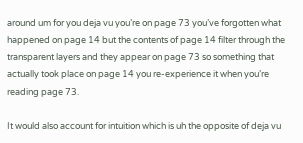around um for you deja vu you’re on page 73 you’ve forgotten what happened on page 14 but the contents of page 14 filter through the transparent layers and they appear on page 73 so something that actually took place on page 14 you re-experience it when you’re reading page 73.

It would also account for intuition which is uh the opposite of deja vu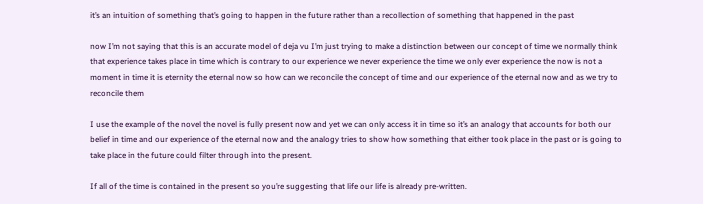it’s an intuition of something that’s going to happen in the future rather than a recollection of something that happened in the past

now I’m not saying that this is an accurate model of deja vu I’m just trying to make a distinction between our concept of time we normally think that experience takes place in time which is contrary to our experience we never experience the time we only ever experience the now is not a moment in time it is eternity the eternal now so how can we reconcile the concept of time and our experience of the eternal now and as we try to reconcile them

I use the example of the novel the novel is fully present now and yet we can only access it in time so it’s an analogy that accounts for both our belief in time and our experience of the eternal now and the analogy tries to show how something that either took place in the past or is going to take place in the future could filter through into the present.

If all of the time is contained in the present so you’re suggesting that life our life is already pre-written.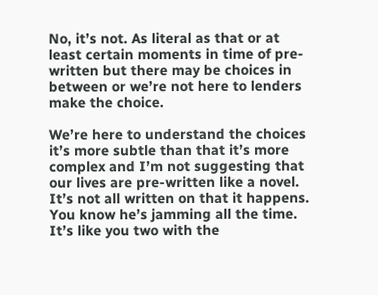No, it’s not. As literal as that or at least certain moments in time of pre-written but there may be choices in between or we’re not here to lenders make the choice.

We’re here to understand the choices it’s more subtle than that it’s more complex and I’m not suggesting that our lives are pre-written like a novel. It’s not all written on that it happens. You know he’s jamming all the time. It’s like you two with the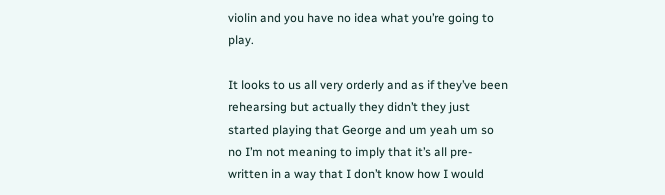violin and you have no idea what you’re going to play.

It looks to us all very orderly and as if they’ve been rehearsing but actually they didn’t they just started playing that George and um yeah um so no I’m not meaning to imply that it’s all pre-written in a way that I don’t know how I would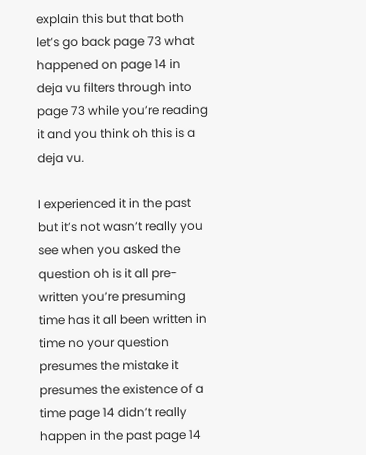explain this but that both let’s go back page 73 what happened on page 14 in deja vu filters through into page 73 while you’re reading it and you think oh this is a deja vu.

I experienced it in the past but it’s not wasn’t really you see when you asked the question oh is it all pre-written you’re presuming time has it all been written in time no your question presumes the mistake it presumes the existence of a time page 14 didn’t really happen in the past page 14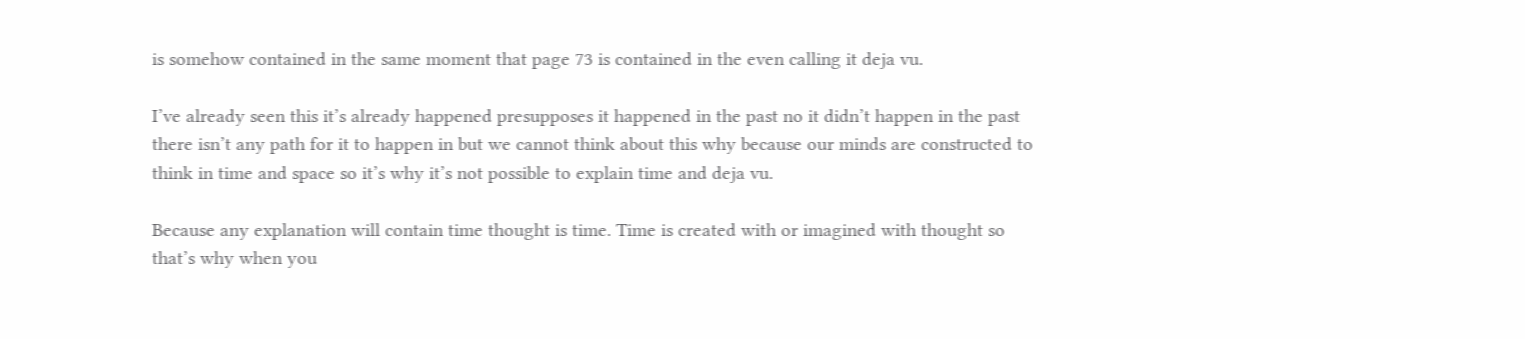is somehow contained in the same moment that page 73 is contained in the even calling it deja vu.

I’ve already seen this it’s already happened presupposes it happened in the past no it didn’t happen in the past there isn’t any path for it to happen in but we cannot think about this why because our minds are constructed to think in time and space so it’s why it’s not possible to explain time and deja vu.

Because any explanation will contain time thought is time. Time is created with or imagined with thought so that’s why when you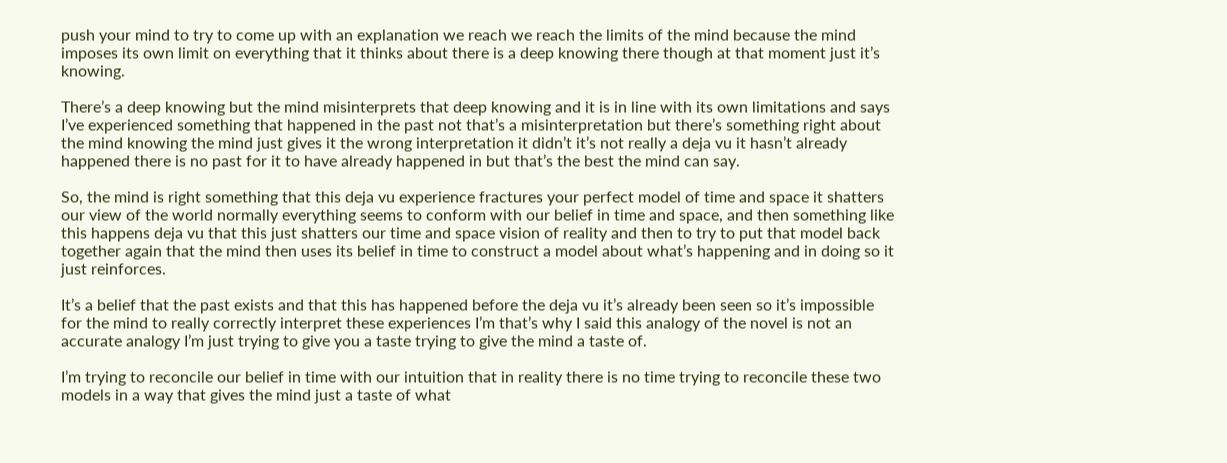push your mind to try to come up with an explanation we reach we reach the limits of the mind because the mind imposes its own limit on everything that it thinks about there is a deep knowing there though at that moment just it’s knowing.

There’s a deep knowing but the mind misinterprets that deep knowing and it is in line with its own limitations and says I’ve experienced something that happened in the past not that’s a misinterpretation but there’s something right about the mind knowing the mind just gives it the wrong interpretation it didn’t it’s not really a deja vu it hasn’t already happened there is no past for it to have already happened in but that’s the best the mind can say.

So, the mind is right something that this deja vu experience fractures your perfect model of time and space it shatters our view of the world normally everything seems to conform with our belief in time and space, and then something like this happens deja vu that this just shatters our time and space vision of reality and then to try to put that model back together again that the mind then uses its belief in time to construct a model about what’s happening and in doing so it just reinforces.

It’s a belief that the past exists and that this has happened before the deja vu it’s already been seen so it’s impossible for the mind to really correctly interpret these experiences I’m that’s why I said this analogy of the novel is not an accurate analogy I’m just trying to give you a taste trying to give the mind a taste of.

I’m trying to reconcile our belief in time with our intuition that in reality there is no time trying to reconcile these two models in a way that gives the mind just a taste of what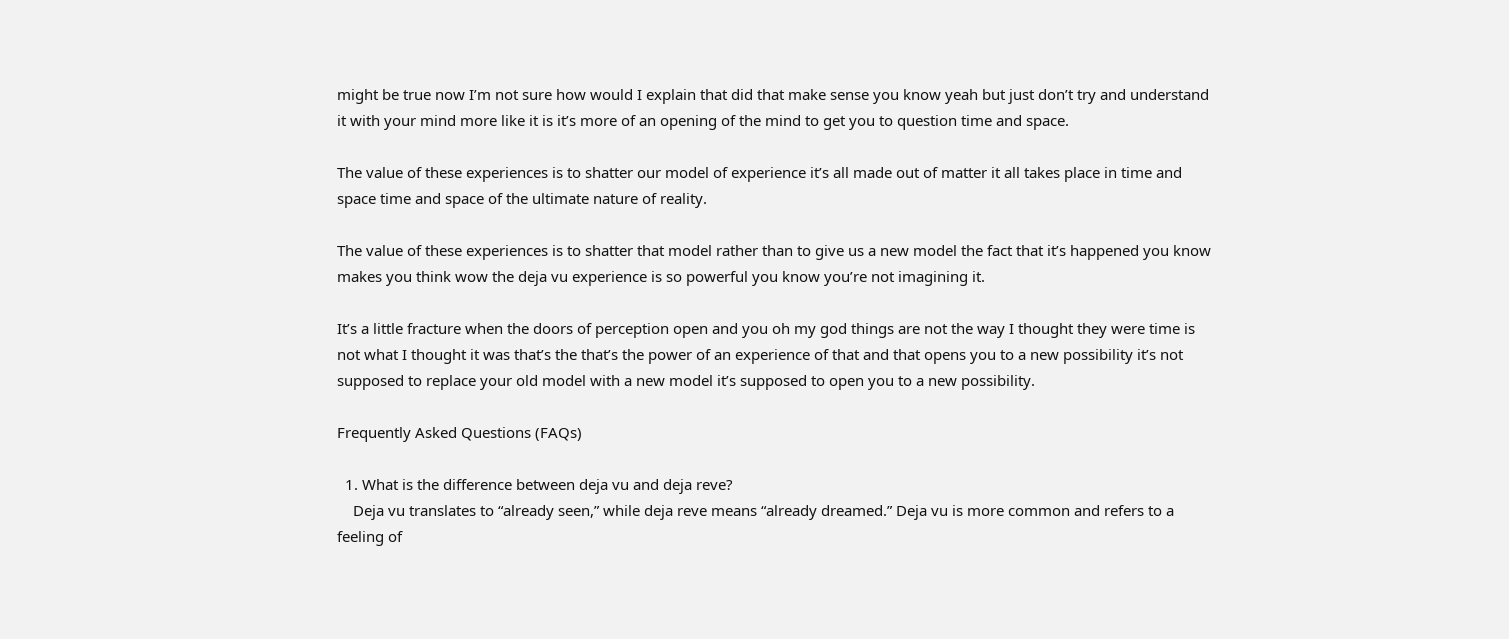might be true now I’m not sure how would I explain that did that make sense you know yeah but just don’t try and understand it with your mind more like it is it’s more of an opening of the mind to get you to question time and space.

The value of these experiences is to shatter our model of experience it’s all made out of matter it all takes place in time and space time and space of the ultimate nature of reality.

The value of these experiences is to shatter that model rather than to give us a new model the fact that it’s happened you know makes you think wow the deja vu experience is so powerful you know you’re not imagining it.

It’s a little fracture when the doors of perception open and you oh my god things are not the way I thought they were time is not what I thought it was that’s the that’s the power of an experience of that and that opens you to a new possibility it’s not supposed to replace your old model with a new model it’s supposed to open you to a new possibility.

Frequently Asked Questions (FAQs)

  1. What is the difference between deja vu and deja reve?
    Deja vu translates to “already seen,” while deja reve means “already dreamed.” Deja vu is more common and refers to a feeling of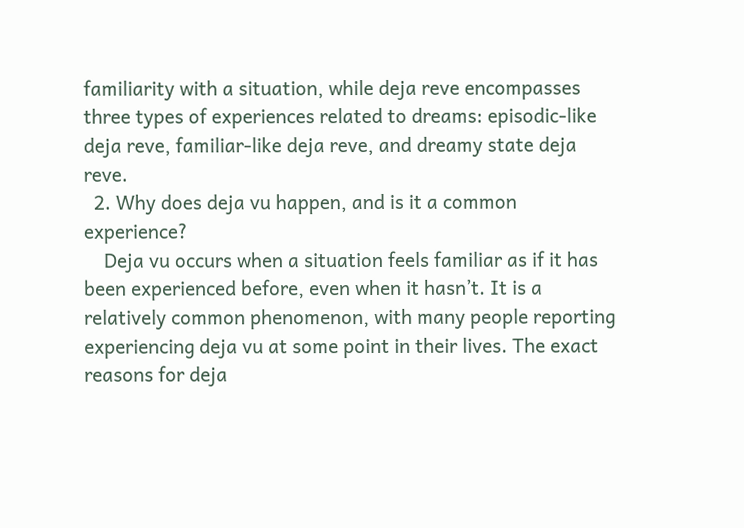familiarity with a situation, while deja reve encompasses three types of experiences related to dreams: episodic-like deja reve, familiar-like deja reve, and dreamy state deja reve.
  2. Why does deja vu happen, and is it a common experience?
    Deja vu occurs when a situation feels familiar as if it has been experienced before, even when it hasn’t. It is a relatively common phenomenon, with many people reporting experiencing deja vu at some point in their lives. The exact reasons for deja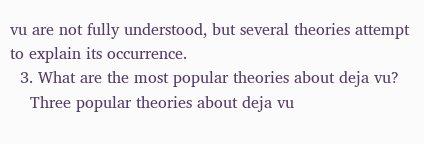vu are not fully understood, but several theories attempt to explain its occurrence.
  3. What are the most popular theories about deja vu?
    Three popular theories about deja vu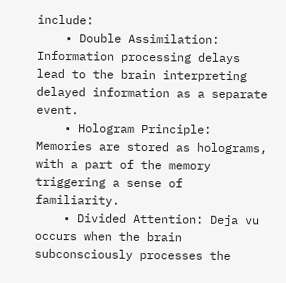include:
    • Double Assimilation: Information processing delays lead to the brain interpreting delayed information as a separate event.
    • Hologram Principle: Memories are stored as holograms, with a part of the memory triggering a sense of familiarity.
    • Divided Attention: Deja vu occurs when the brain subconsciously processes the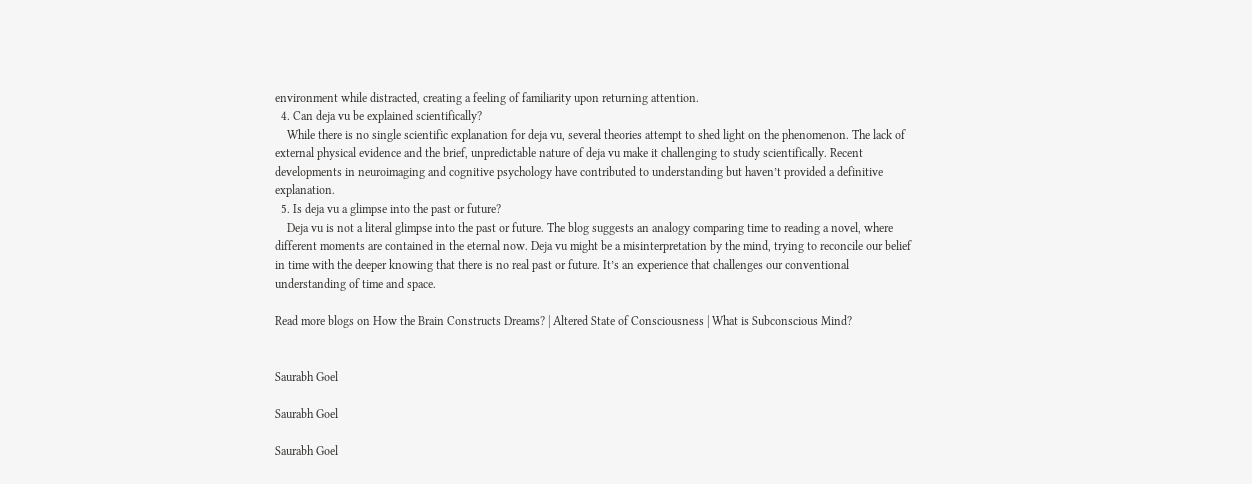environment while distracted, creating a feeling of familiarity upon returning attention.
  4. Can deja vu be explained scientifically?
    While there is no single scientific explanation for deja vu, several theories attempt to shed light on the phenomenon. The lack of external physical evidence and the brief, unpredictable nature of deja vu make it challenging to study scientifically. Recent developments in neuroimaging and cognitive psychology have contributed to understanding but haven’t provided a definitive explanation.
  5. Is deja vu a glimpse into the past or future?
    Deja vu is not a literal glimpse into the past or future. The blog suggests an analogy comparing time to reading a novel, where different moments are contained in the eternal now. Deja vu might be a misinterpretation by the mind, trying to reconcile our belief in time with the deeper knowing that there is no real past or future. It’s an experience that challenges our conventional understanding of time and space.

Read more blogs on How the Brain Constructs Dreams? | Altered State of Consciousness | What is Subconscious Mind?


Saurabh Goel

Saurabh Goel

Saurabh Goel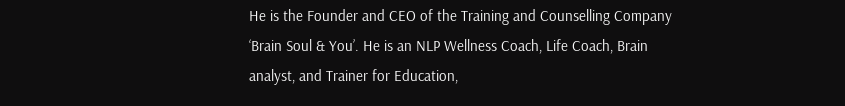He is the Founder and CEO of the Training and Counselling Company ‘Brain Soul & You’. He is an NLP Wellness Coach, Life Coach, Brain analyst, and Trainer for Education,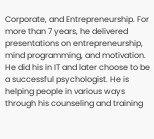Corporate, and Entrepreneurship. For more than 7 years, he delivered presentations on entrepreneurship, mind programming, and motivation. He did his in IT and later choose to be a successful psychologist. He is helping people in various ways through his counseling and training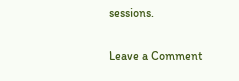sessions.

Leave a Comment